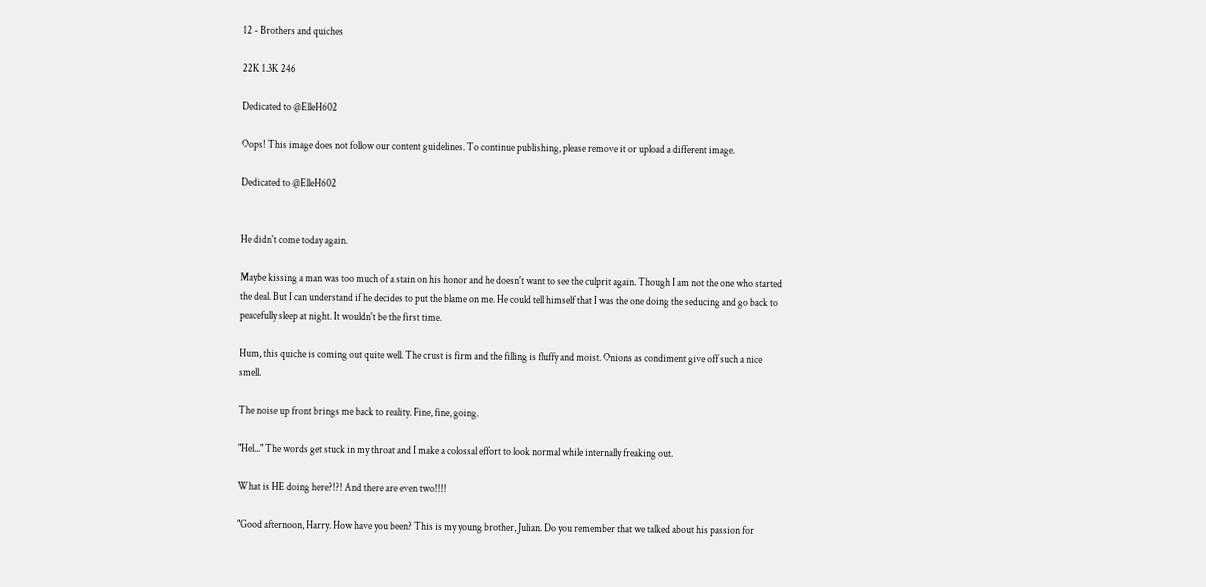12 - Brothers and quiches

22K 1.3K 246

Dedicated to @ElleH602

Oops! This image does not follow our content guidelines. To continue publishing, please remove it or upload a different image.

Dedicated to @ElleH602


He didn't come today again.

Maybe kissing a man was too much of a stain on his honor and he doesn't want to see the culprit again. Though I am not the one who started the deal. But I can understand if he decides to put the blame on me. He could tell himself that I was the one doing the seducing and go back to peacefully sleep at night. It wouldn't be the first time.

Hum, this quiche is coming out quite well. The crust is firm and the filling is fluffy and moist. Onions as condiment give off such a nice smell.

The noise up front brings me back to reality. Fine, fine, going.

"Hel..." The words get stuck in my throat and I make a colossal effort to look normal while internally freaking out.

What is HE doing here?!?! And there are even two!!!!

"Good afternoon, Harry. How have you been? This is my young brother, Julian. Do you remember that we talked about his passion for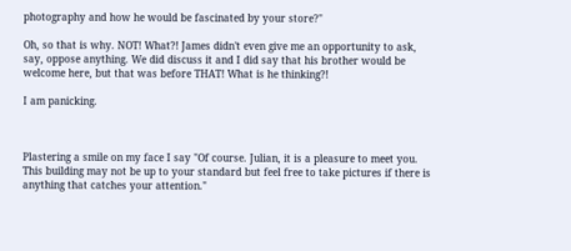photography and how he would be fascinated by your store?"

Oh, so that is why. NOT! What?! James didn't even give me an opportunity to ask, say, oppose anything. We did discuss it and I did say that his brother would be welcome here, but that was before THAT! What is he thinking?!

I am panicking.



Plastering a smile on my face I say "Of course. Julian, it is a pleasure to meet you. This building may not be up to your standard but feel free to take pictures if there is anything that catches your attention."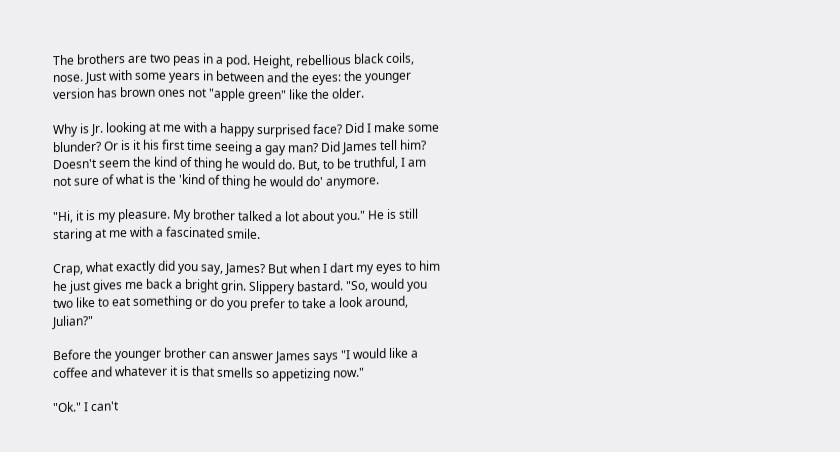The brothers are two peas in a pod. Height, rebellious black coils, nose. Just with some years in between and the eyes: the younger version has brown ones not "apple green" like the older.

Why is Jr. looking at me with a happy surprised face? Did I make some blunder? Or is it his first time seeing a gay man? Did James tell him? Doesn't seem the kind of thing he would do. But, to be truthful, I am not sure of what is the 'kind of thing he would do' anymore.

"Hi, it is my pleasure. My brother talked a lot about you." He is still staring at me with a fascinated smile.

Crap, what exactly did you say, James? But when I dart my eyes to him he just gives me back a bright grin. Slippery bastard. "So, would you two like to eat something or do you prefer to take a look around, Julian?"

Before the younger brother can answer James says "I would like a coffee and whatever it is that smells so appetizing now."

"Ok." I can't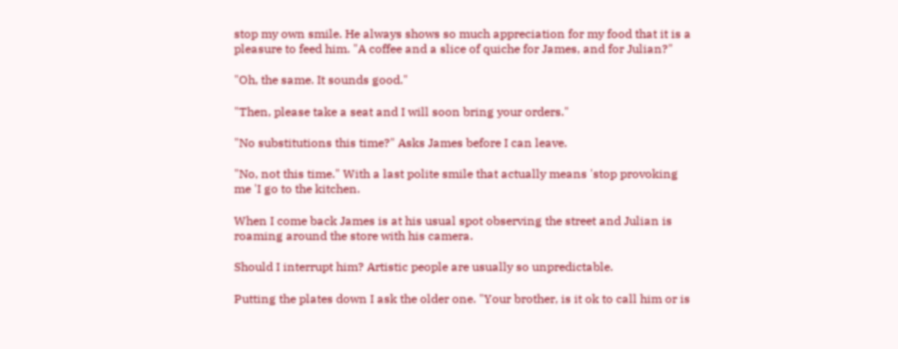stop my own smile. He always shows so much appreciation for my food that it is a pleasure to feed him. "A coffee and a slice of quiche for James, and for Julian?"

"Oh, the same. It sounds good."

"Then, please take a seat and I will soon bring your orders."

"No substitutions this time?" Asks James before I can leave.

"No, not this time." With a last polite smile that actually means 'stop provoking me 'I go to the kitchen.

When I come back James is at his usual spot observing the street and Julian is roaming around the store with his camera.

Should I interrupt him? Artistic people are usually so unpredictable.

Putting the plates down I ask the older one. "Your brother, is it ok to call him or is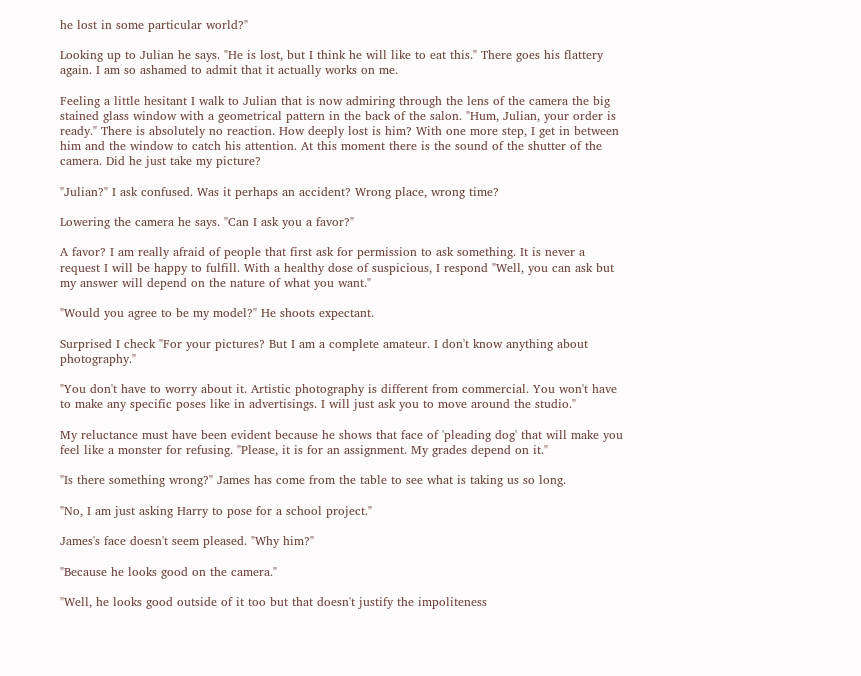he lost in some particular world?"

Looking up to Julian he says. "He is lost, but I think he will like to eat this." There goes his flattery again. I am so ashamed to admit that it actually works on me.

Feeling a little hesitant I walk to Julian that is now admiring through the lens of the camera the big stained glass window with a geometrical pattern in the back of the salon. "Hum, Julian, your order is ready." There is absolutely no reaction. How deeply lost is him? With one more step, I get in between him and the window to catch his attention. At this moment there is the sound of the shutter of the camera. Did he just take my picture?

"Julian?" I ask confused. Was it perhaps an accident? Wrong place, wrong time?

Lowering the camera he says. "Can I ask you a favor?"

A favor? I am really afraid of people that first ask for permission to ask something. It is never a request I will be happy to fulfill. With a healthy dose of suspicious, I respond "Well, you can ask but my answer will depend on the nature of what you want."

"Would you agree to be my model?" He shoots expectant.

Surprised I check "For your pictures? But I am a complete amateur. I don't know anything about photography."

"You don't have to worry about it. Artistic photography is different from commercial. You won't have to make any specific poses like in advertisings. I will just ask you to move around the studio."

My reluctance must have been evident because he shows that face of 'pleading dog' that will make you feel like a monster for refusing. "Please, it is for an assignment. My grades depend on it."

"Is there something wrong?" James has come from the table to see what is taking us so long.

"No, I am just asking Harry to pose for a school project."

James's face doesn't seem pleased. "Why him?"

"Because he looks good on the camera."

"Well, he looks good outside of it too but that doesn't justify the impoliteness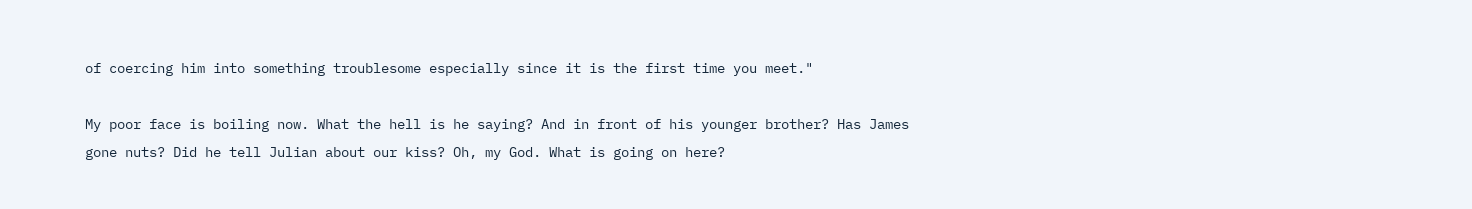of coercing him into something troublesome especially since it is the first time you meet."

My poor face is boiling now. What the hell is he saying? And in front of his younger brother? Has James gone nuts? Did he tell Julian about our kiss? Oh, my God. What is going on here?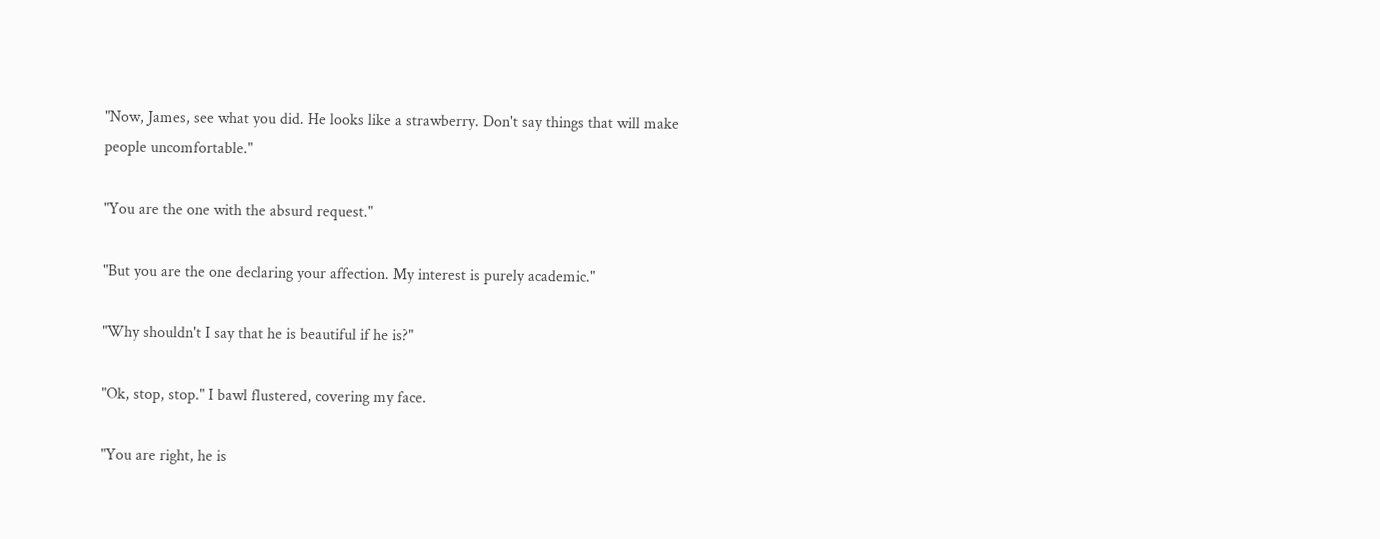"Now, James, see what you did. He looks like a strawberry. Don't say things that will make people uncomfortable."

"You are the one with the absurd request."

"But you are the one declaring your affection. My interest is purely academic."

"Why shouldn't I say that he is beautiful if he is?"

"Ok, stop, stop." I bawl flustered, covering my face.

"You are right, he is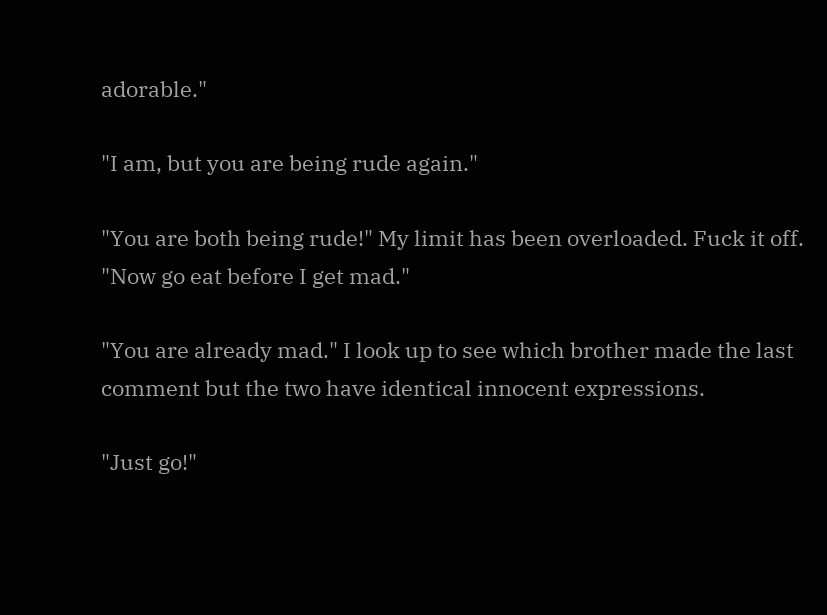adorable."

"I am, but you are being rude again."

"You are both being rude!" My limit has been overloaded. Fuck it off. "Now go eat before I get mad."

"You are already mad." I look up to see which brother made the last comment but the two have identical innocent expressions.

"Just go!"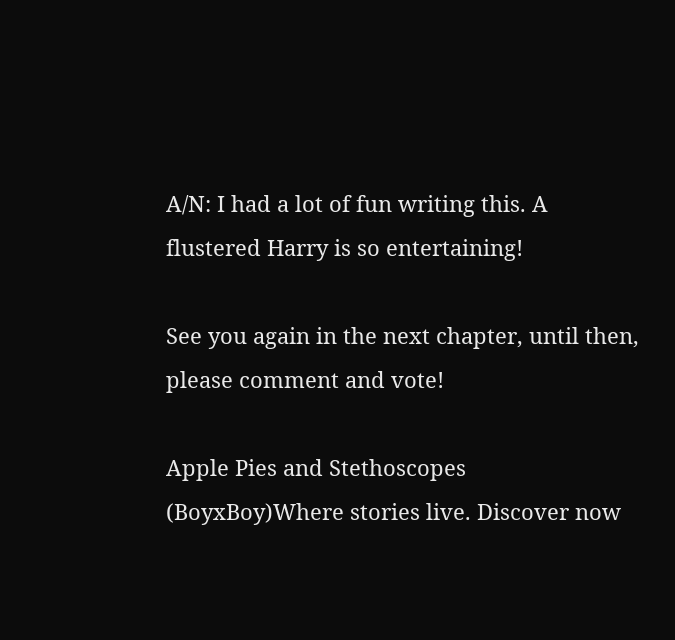A/N: I had a lot of fun writing this. A flustered Harry is so entertaining!

See you again in the next chapter, until then, please comment and vote!

Apple Pies and Stethoscopes (BoyxBoy)Where stories live. Discover now